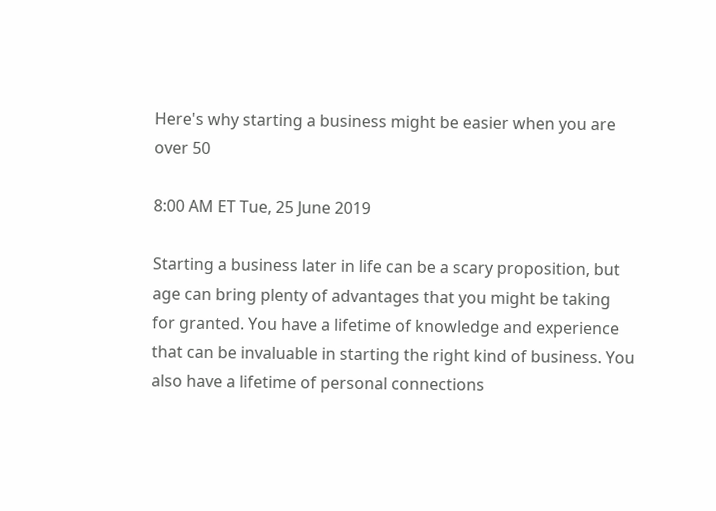Here's why starting a business might be easier when you are over 50

8:00 AM ET Tue, 25 June 2019

Starting a business later in life can be a scary proposition, but age can bring plenty of advantages that you might be taking for granted. You have a lifetime of knowledge and experience that can be invaluable in starting the right kind of business. You also have a lifetime of personal connections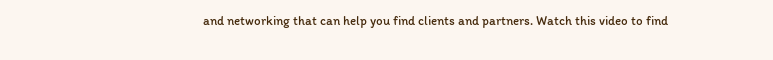and networking that can help you find clients and partners. Watch this video to find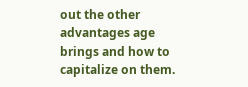out the other advantages age brings and how to capitalize on them.